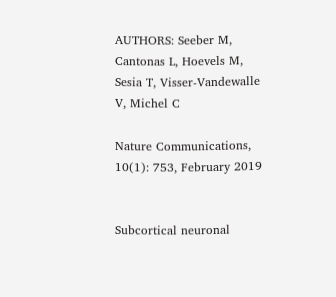AUTHORS: Seeber M, Cantonas L, Hoevels M, Sesia T, Visser-Vandewalle V, Michel C

Nature Communications, 10(1): 753, February 2019


Subcortical neuronal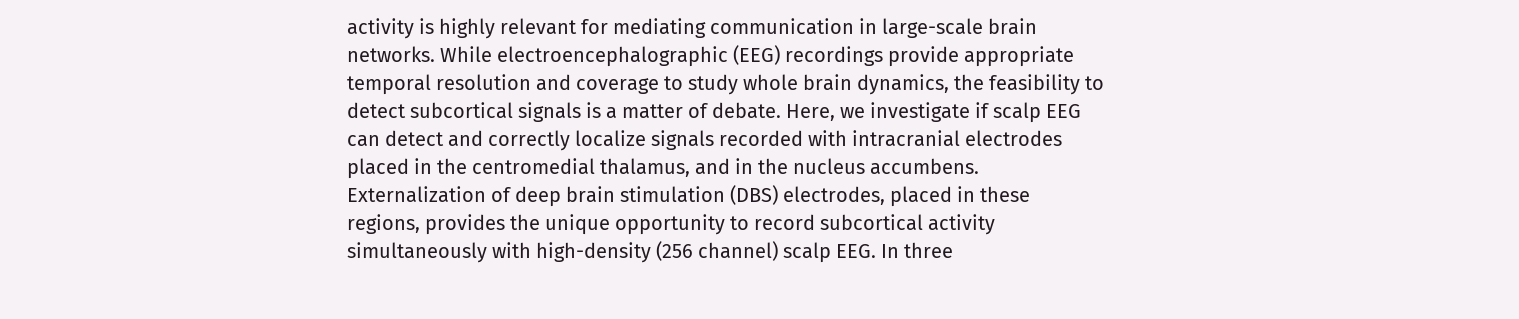activity is highly relevant for mediating communication in large-scale brain networks. While electroencephalographic (EEG) recordings provide appropriate temporal resolution and coverage to study whole brain dynamics, the feasibility to detect subcortical signals is a matter of debate. Here, we investigate if scalp EEG can detect and correctly localize signals recorded with intracranial electrodes placed in the centromedial thalamus, and in the nucleus accumbens. Externalization of deep brain stimulation (DBS) electrodes, placed in these regions, provides the unique opportunity to record subcortical activity simultaneously with high-density (256 channel) scalp EEG. In three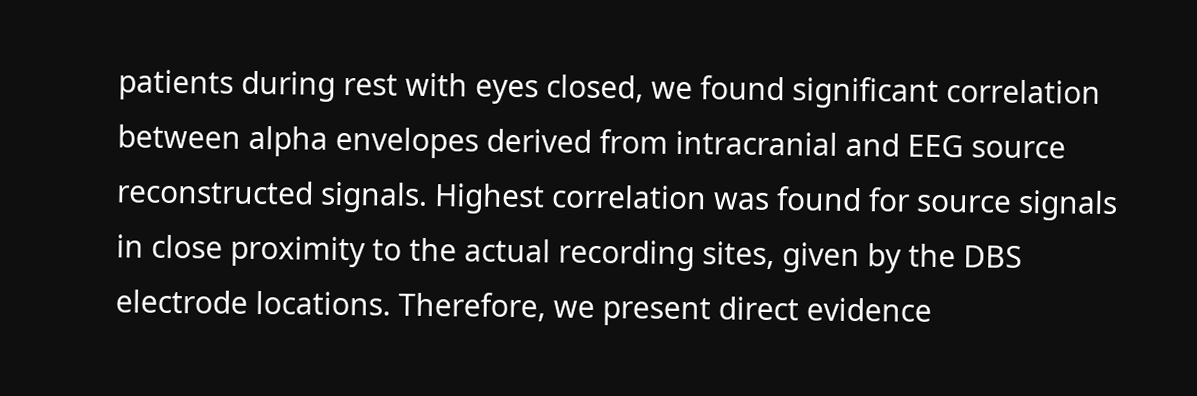patients during rest with eyes closed, we found significant correlation between alpha envelopes derived from intracranial and EEG source reconstructed signals. Highest correlation was found for source signals in close proximity to the actual recording sites, given by the DBS electrode locations. Therefore, we present direct evidence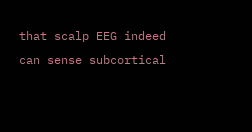that scalp EEG indeed can sense subcortical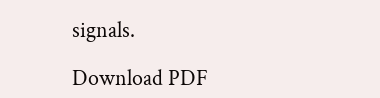signals.

Download PDF